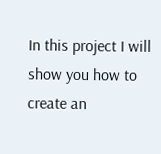In this project I will show you how to create an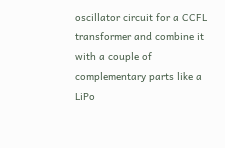oscillator circuit for a CCFL transformer and combine it with a couple of complementary parts like a LiPo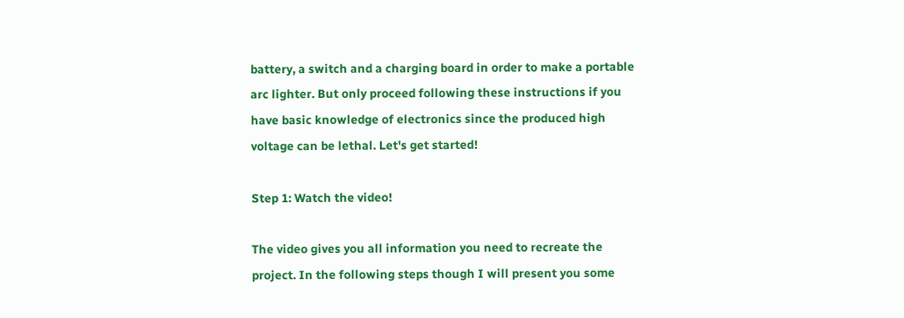battery, a switch and a charging board in order to make a portable arc lighter. But only proceed following these instructions if you have basic knowledge of electronics since the produced high voltage can be lethal. Let's get started!

Step 1: Watch the video!

The video gives you all information you need to recreate the project. In the following steps though I will present you some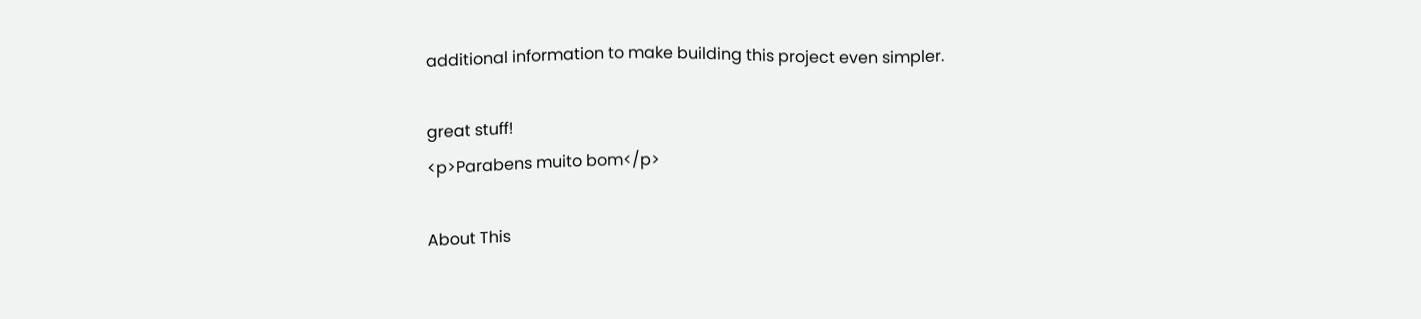additional information to make building this project even simpler.

great stuff!
<p>Parabens muito bom</p>

About This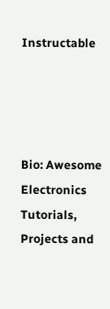Instructable




Bio: Awesome Electronics Tutorials, Projects and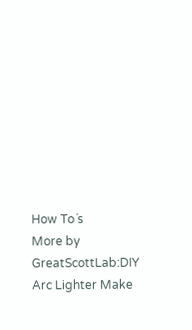How To´s
More by GreatScottLab:DIY Arc Lighter Make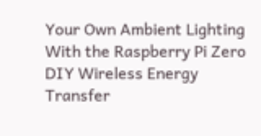Your Own Ambient Lighting With the Raspberry Pi Zero DIY Wireless Energy Transfer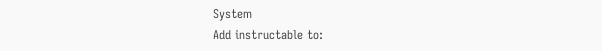System
Add instructable to: